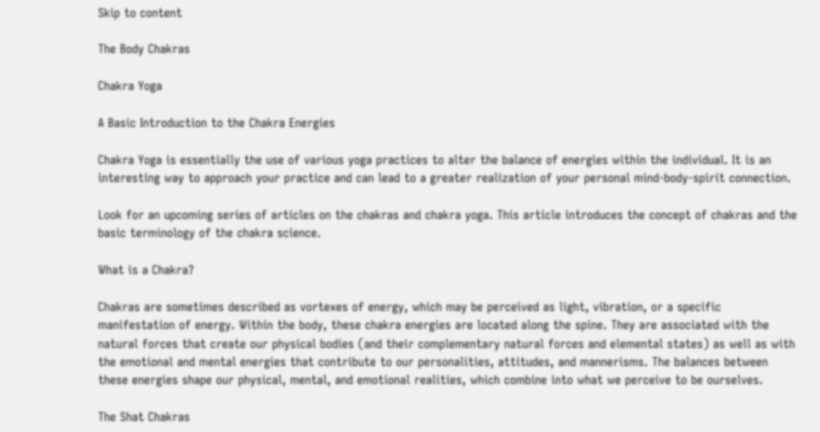Skip to content

The Body Chakras

Chakra Yoga

A Basic Introduction to the Chakra Energies

Chakra Yoga is essentially the use of various yoga practices to alter the balance of energies within the individual. It is an interesting way to approach your practice and can lead to a greater realization of your personal mind-body-spirit connection.

Look for an upcoming series of articles on the chakras and chakra yoga. This article introduces the concept of chakras and the basic terminology of the chakra science.

What is a Chakra?

Chakras are sometimes described as vortexes of energy, which may be perceived as light, vibration, or a specific manifestation of energy. Within the body, these chakra energies are located along the spine. They are associated with the natural forces that create our physical bodies (and their complementary natural forces and elemental states) as well as with the emotional and mental energies that contribute to our personalities, attitudes, and mannerisms. The balances between these energies shape our physical, mental, and emotional realities, which combine into what we perceive to be ourselves.

The Shat Chakras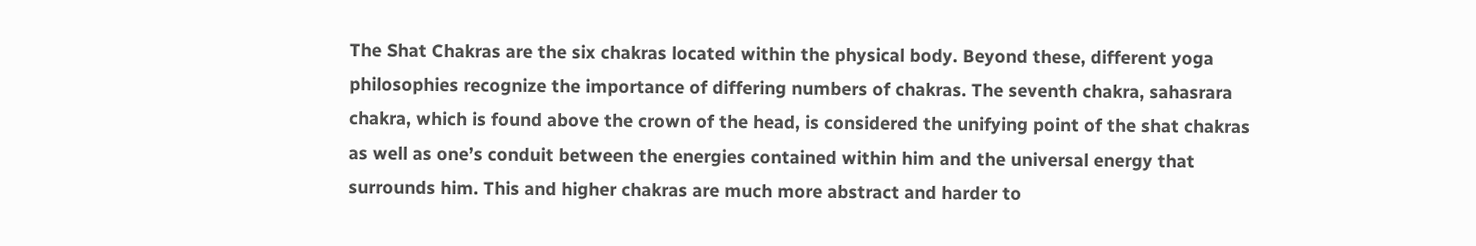The Shat Chakras are the six chakras located within the physical body. Beyond these, different yoga philosophies recognize the importance of differing numbers of chakras. The seventh chakra, sahasrara chakra, which is found above the crown of the head, is considered the unifying point of the shat chakras as well as one’s conduit between the energies contained within him and the universal energy that surrounds him. This and higher chakras are much more abstract and harder to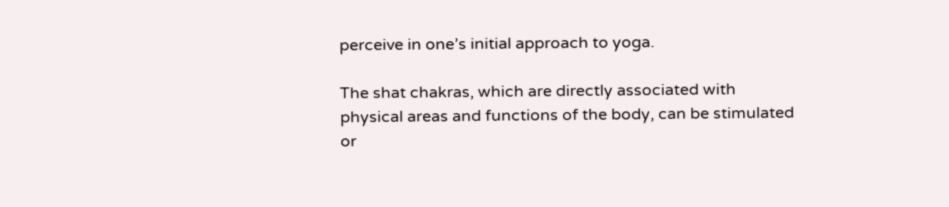perceive in one’s initial approach to yoga.

The shat chakras, which are directly associated with physical areas and functions of the body, can be stimulated or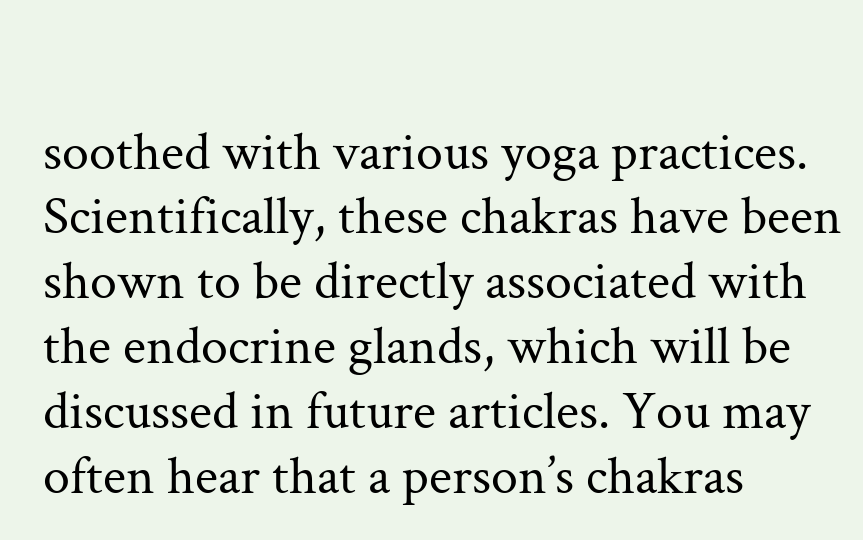soothed with various yoga practices. Scientifically, these chakras have been shown to be directly associated with the endocrine glands, which will be discussed in future articles. You may often hear that a person’s chakras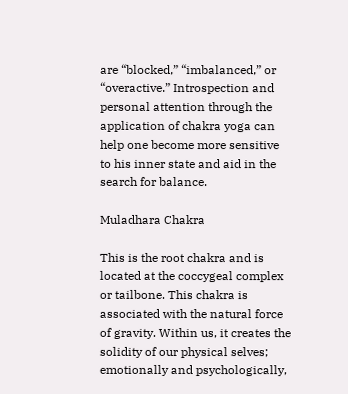are “blocked,” “imbalanced,” or “overactive.” Introspection and personal attention through the application of chakra yoga can help one become more sensitive to his inner state and aid in the search for balance.

Muladhara Chakra

This is the root chakra and is located at the coccygeal complex or tailbone. This chakra is associated with the natural force of gravity. Within us, it creates the solidity of our physical selves; emotionally and psychologically,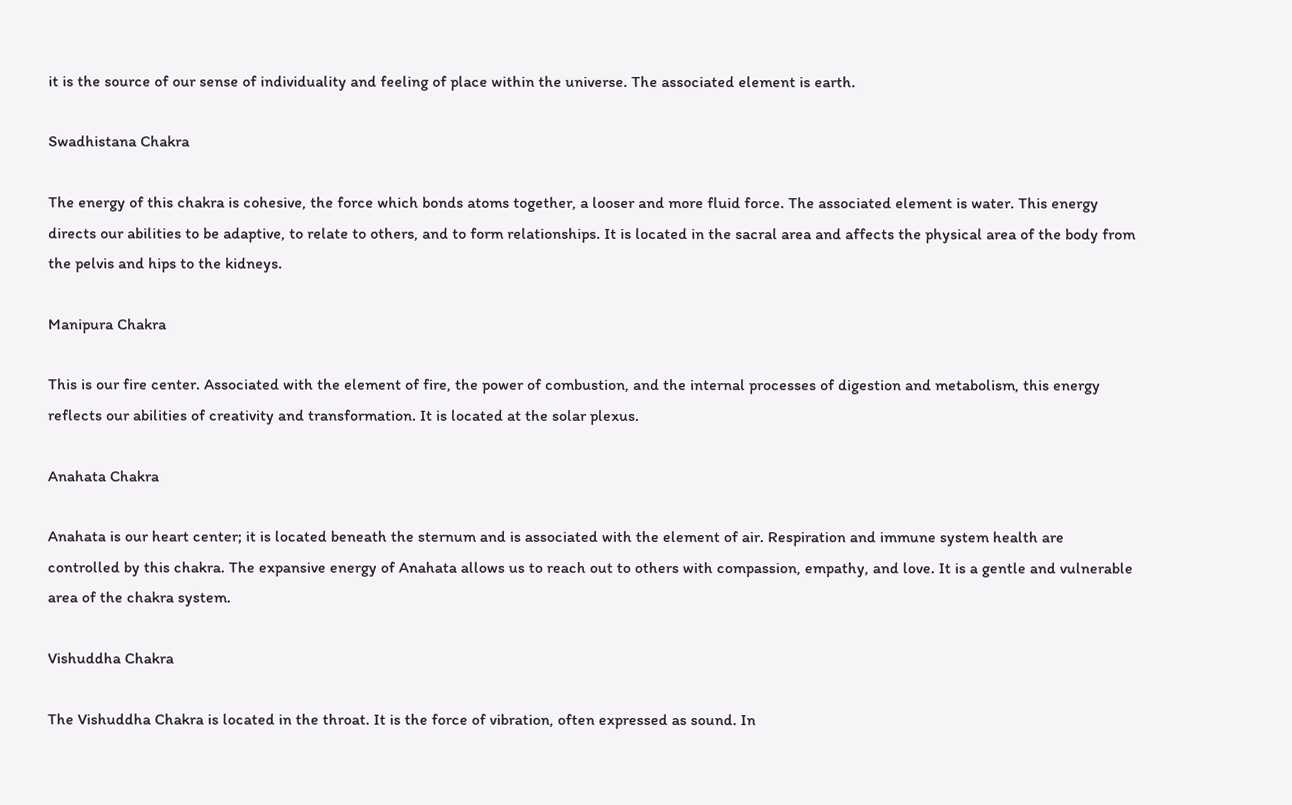it is the source of our sense of individuality and feeling of place within the universe. The associated element is earth.

Swadhistana Chakra

The energy of this chakra is cohesive, the force which bonds atoms together, a looser and more fluid force. The associated element is water. This energy directs our abilities to be adaptive, to relate to others, and to form relationships. It is located in the sacral area and affects the physical area of the body from the pelvis and hips to the kidneys.

Manipura Chakra

This is our fire center. Associated with the element of fire, the power of combustion, and the internal processes of digestion and metabolism, this energy reflects our abilities of creativity and transformation. It is located at the solar plexus.

Anahata Chakra

Anahata is our heart center; it is located beneath the sternum and is associated with the element of air. Respiration and immune system health are controlled by this chakra. The expansive energy of Anahata allows us to reach out to others with compassion, empathy, and love. It is a gentle and vulnerable area of the chakra system.

Vishuddha Chakra

The Vishuddha Chakra is located in the throat. It is the force of vibration, often expressed as sound. In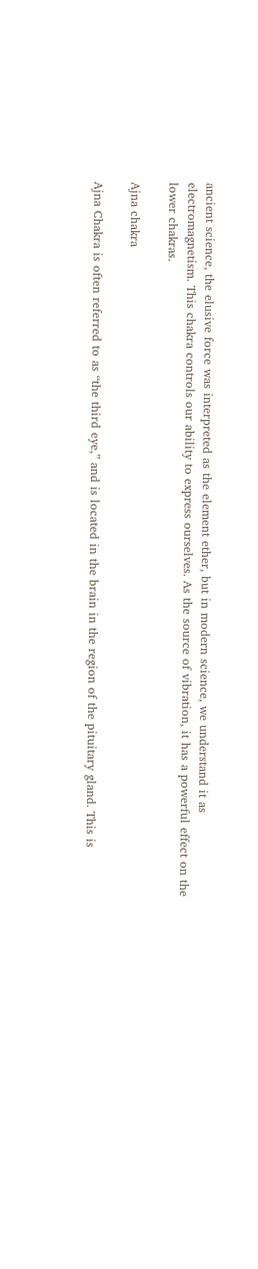ancient science, the elusive force was interpreted as the element ether, but in modern science, we understand it as electromagnetism. This chakra controls our ability to express ourselves. As the source of vibration, it has a powerful effect on the lower chakras.

Ajna chakra

Ajna Chakra is often referred to as “the third eye,” and is located in the brain in the region of the pituitary gland. This is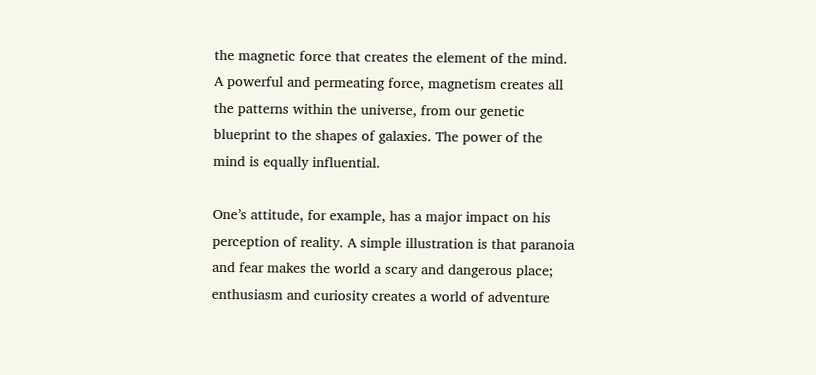the magnetic force that creates the element of the mind. A powerful and permeating force, magnetism creates all the patterns within the universe, from our genetic blueprint to the shapes of galaxies. The power of the mind is equally influential.

One’s attitude, for example, has a major impact on his perception of reality. A simple illustration is that paranoia and fear makes the world a scary and dangerous place; enthusiasm and curiosity creates a world of adventure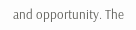and opportunity. The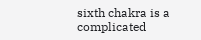sixth chakra is a complicated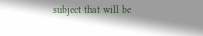subject that will be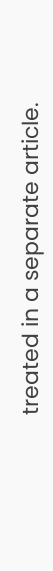treated in a separate article.